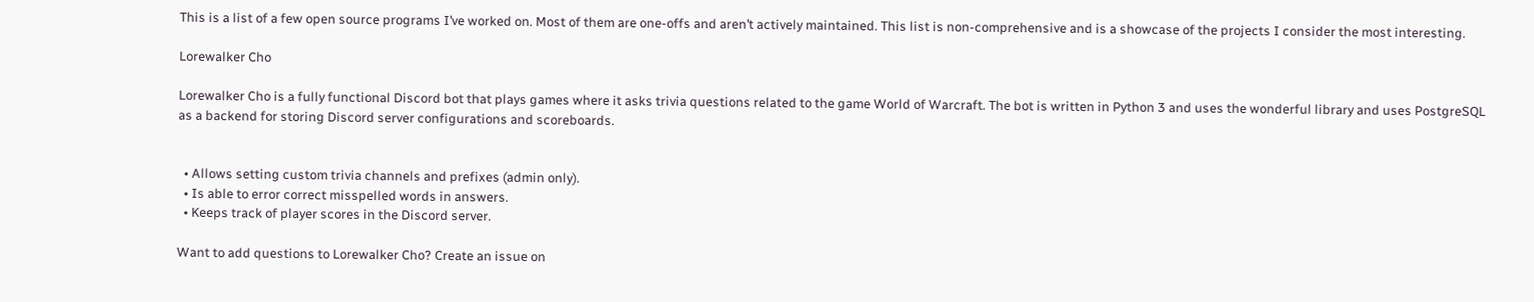This is a list of a few open source programs I’ve worked on. Most of them are one-offs and aren’t actively maintained. This list is non-comprehensive and is a showcase of the projects I consider the most interesting.

Lorewalker Cho

Lorewalker Cho is a fully functional Discord bot that plays games where it asks trivia questions related to the game World of Warcraft. The bot is written in Python 3 and uses the wonderful library and uses PostgreSQL as a backend for storing Discord server configurations and scoreboards.


  • Allows setting custom trivia channels and prefixes (admin only).
  • Is able to error correct misspelled words in answers.
  • Keeps track of player scores in the Discord server.

Want to add questions to Lorewalker Cho? Create an issue on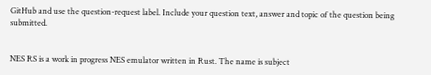GitHub and use the question-request label. Include your question text, answer and topic of the question being submitted.


NES RS is a work in progress NES emulator written in Rust. The name is subject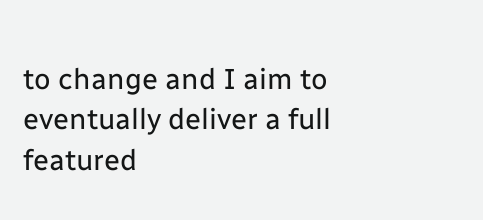to change and I aim to eventually deliver a full featured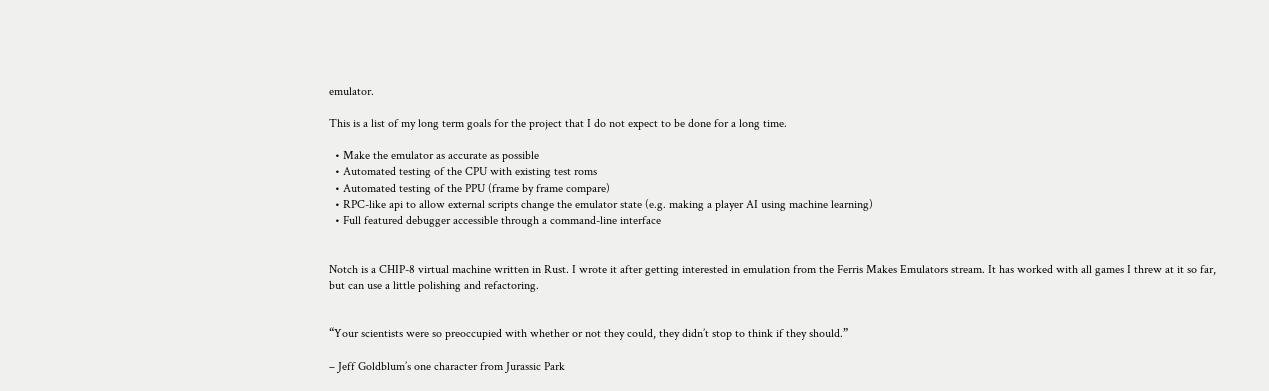emulator.

This is a list of my long term goals for the project that I do not expect to be done for a long time.

  • Make the emulator as accurate as possible
  • Automated testing of the CPU with existing test roms
  • Automated testing of the PPU (frame by frame compare)
  • RPC-like api to allow external scripts change the emulator state (e.g. making a player AI using machine learning)
  • Full featured debugger accessible through a command-line interface


Notch is a CHIP-8 virtual machine written in Rust. I wrote it after getting interested in emulation from the Ferris Makes Emulators stream. It has worked with all games I threw at it so far, but can use a little polishing and refactoring.


“Your scientists were so preoccupied with whether or not they could, they didn’t stop to think if they should.”

– Jeff Goldblum’s one character from Jurassic Park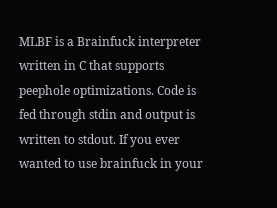MLBF is a Brainfuck interpreter written in C that supports peephole optimizations. Code is fed through stdin and output is written to stdout. If you ever wanted to use brainfuck in your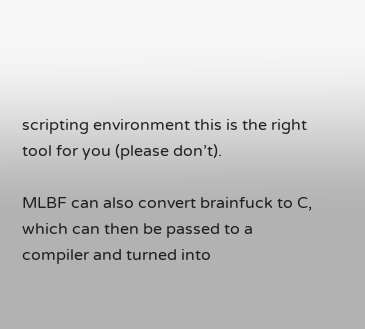scripting environment this is the right tool for you (please don’t).

MLBF can also convert brainfuck to C, which can then be passed to a compiler and turned into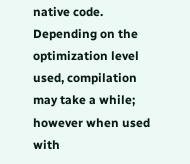native code. Depending on the optimization level used, compilation may take a while; however when used with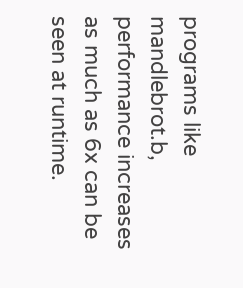programs like mandlebrot.b, performance increases as much as 6x can be seen at runtime.